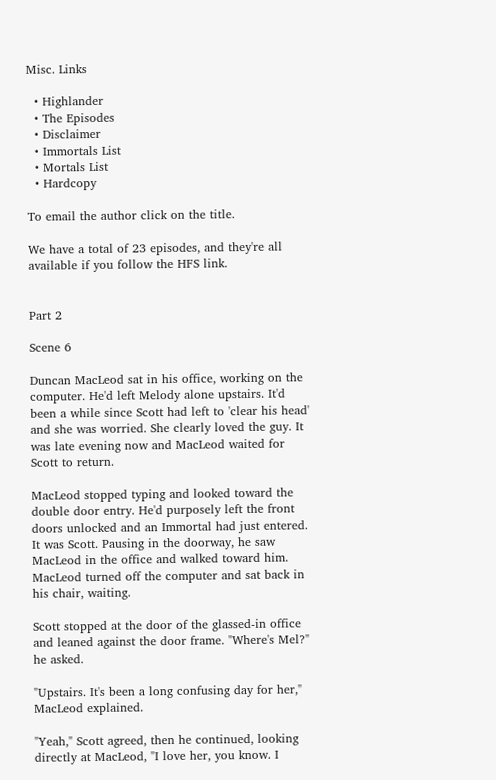Misc. Links

  • Highlander
  • The Episodes
  • Disclaimer
  • Immortals List
  • Mortals List
  • Hardcopy

To email the author click on the title.

We have a total of 23 episodes, and they're all available if you follow the HFS link.


Part 2

Scene 6

Duncan MacLeod sat in his office, working on the computer. He'd left Melody alone upstairs. It'd been a while since Scott had left to 'clear his head' and she was worried. She clearly loved the guy. It was late evening now and MacLeod waited for Scott to return.

MacLeod stopped typing and looked toward the double door entry. He'd purposely left the front doors unlocked and an Immortal had just entered. It was Scott. Pausing in the doorway, he saw MacLeod in the office and walked toward him. MacLeod turned off the computer and sat back in his chair, waiting.

Scott stopped at the door of the glassed-in office and leaned against the door frame. "Where's Mel?" he asked.

"Upstairs. It's been a long confusing day for her," MacLeod explained.

"Yeah," Scott agreed, then he continued, looking directly at MacLeod, "I love her, you know. I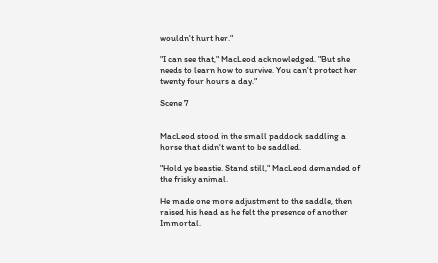wouldn't hurt her."

"I can see that," MacLeod acknowledged. "But she needs to learn how to survive. You can't protect her twenty four hours a day."

Scene 7


MacLeod stood in the small paddock saddling a horse that didn't want to be saddled.

"Hold ye beastie. Stand still," MacLeod demanded of the frisky animal.

He made one more adjustment to the saddle, then raised his head as he felt the presence of another Immortal.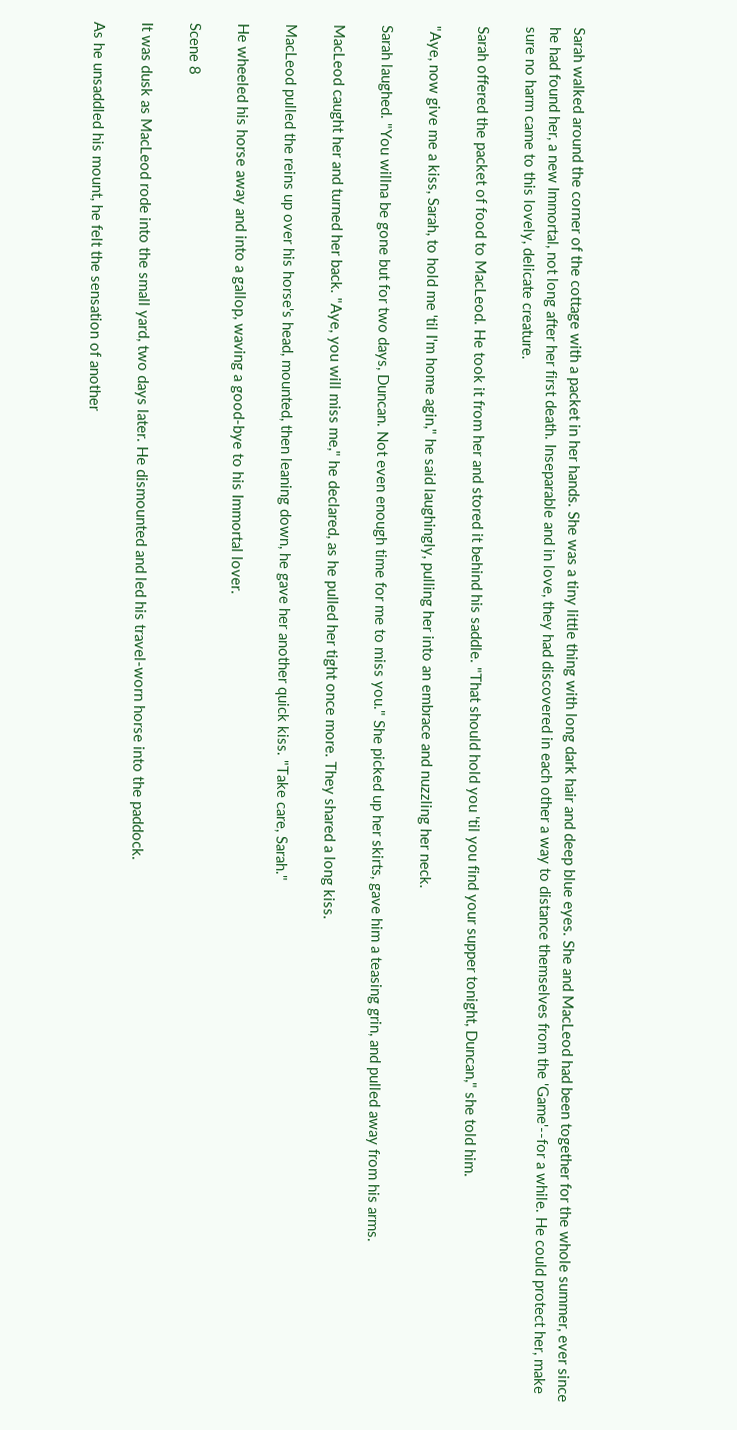Sarah walked around the corner of the cottage with a packet in her hands. She was a tiny little thing with long dark hair and deep blue eyes. She and MacLeod had been together for the whole summer, ever since he had found her, a new Immortal, not long after her first death. Inseparable and in love, they had discovered in each other a way to distance themselves from the 'Game'--for a while. He could protect her, make sure no harm came to this lovely, delicate creature.

Sarah offered the packet of food to MacLeod. He took it from her and stored it behind his saddle. "That should hold you 'til you find your supper tonight, Duncan," she told him.

"Aye, now give me a kiss, Sarah, to hold me 'til I'm home agin," he said laughingly, pulling her into an embrace and nuzzling her neck.

Sarah laughed. "You willna be gone but for two days, Duncan. Not even enough time for me to miss you." She picked up her skirts, gave him a teasing grin, and pulled away from his arms.

MacLeod caught her and turned her back. "Aye, you will miss me," he declared, as he pulled her tight once more. They shared a long kiss.

MacLeod pulled the reins up over his horse's head, mounted, then leaning down, he gave her another quick kiss. "Take care, Sarah."

He wheeled his horse away and into a gallop, waving a good-bye to his Immortal lover.

Scene 8

It was dusk as MacLeod rode into the small yard, two days later. He dismounted and led his travel-worn horse into the paddock.

As he unsaddled his mount, he felt the sensation of another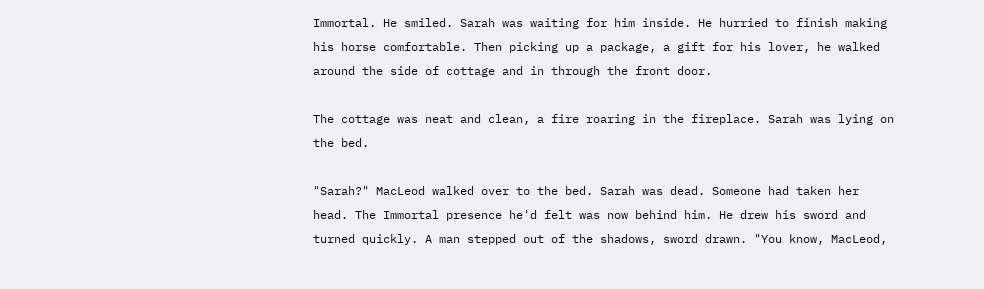Immortal. He smiled. Sarah was waiting for him inside. He hurried to finish making his horse comfortable. Then picking up a package, a gift for his lover, he walked around the side of cottage and in through the front door.

The cottage was neat and clean, a fire roaring in the fireplace. Sarah was lying on the bed.

"Sarah?" MacLeod walked over to the bed. Sarah was dead. Someone had taken her head. The Immortal presence he'd felt was now behind him. He drew his sword and turned quickly. A man stepped out of the shadows, sword drawn. "You know, MacLeod,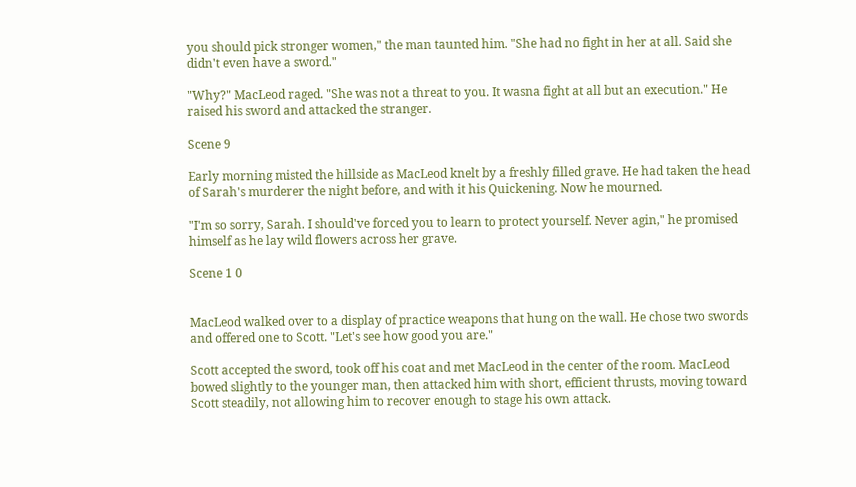you should pick stronger women," the man taunted him. "She had no fight in her at all. Said she didn't even have a sword."

"Why?" MacLeod raged. "She was not a threat to you. It wasna fight at all but an execution." He raised his sword and attacked the stranger.

Scene 9

Early morning misted the hillside as MacLeod knelt by a freshly filled grave. He had taken the head of Sarah's murderer the night before, and with it his Quickening. Now he mourned.

"I'm so sorry, Sarah. I should've forced you to learn to protect yourself. Never agin," he promised himself as he lay wild flowers across her grave.

Scene 1 0


MacLeod walked over to a display of practice weapons that hung on the wall. He chose two swords and offered one to Scott. "Let's see how good you are."

Scott accepted the sword, took off his coat and met MacLeod in the center of the room. MacLeod bowed slightly to the younger man, then attacked him with short, efficient thrusts, moving toward Scott steadily, not allowing him to recover enough to stage his own attack.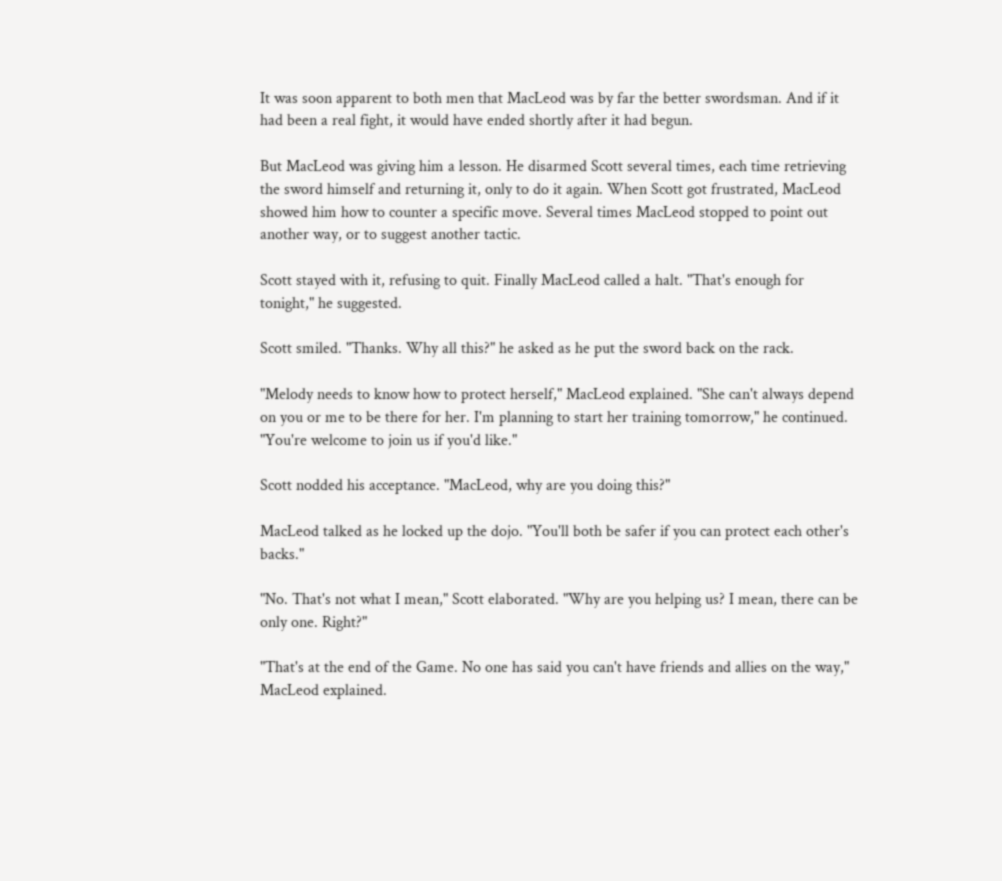It was soon apparent to both men that MacLeod was by far the better swordsman. And if it had been a real fight, it would have ended shortly after it had begun.

But MacLeod was giving him a lesson. He disarmed Scott several times, each time retrieving the sword himself and returning it, only to do it again. When Scott got frustrated, MacLeod showed him how to counter a specific move. Several times MacLeod stopped to point out another way, or to suggest another tactic.

Scott stayed with it, refusing to quit. Finally MacLeod called a halt. "That's enough for tonight," he suggested.

Scott smiled. "Thanks. Why all this?" he asked as he put the sword back on the rack.

"Melody needs to know how to protect herself," MacLeod explained. "She can't always depend on you or me to be there for her. I'm planning to start her training tomorrow," he continued. "You're welcome to join us if you'd like."

Scott nodded his acceptance. "MacLeod, why are you doing this?"

MacLeod talked as he locked up the dojo. "You'll both be safer if you can protect each other's backs."

"No. That's not what I mean," Scott elaborated. "Why are you helping us? I mean, there can be only one. Right?"

"That's at the end of the Game. No one has said you can't have friends and allies on the way," MacLeod explained.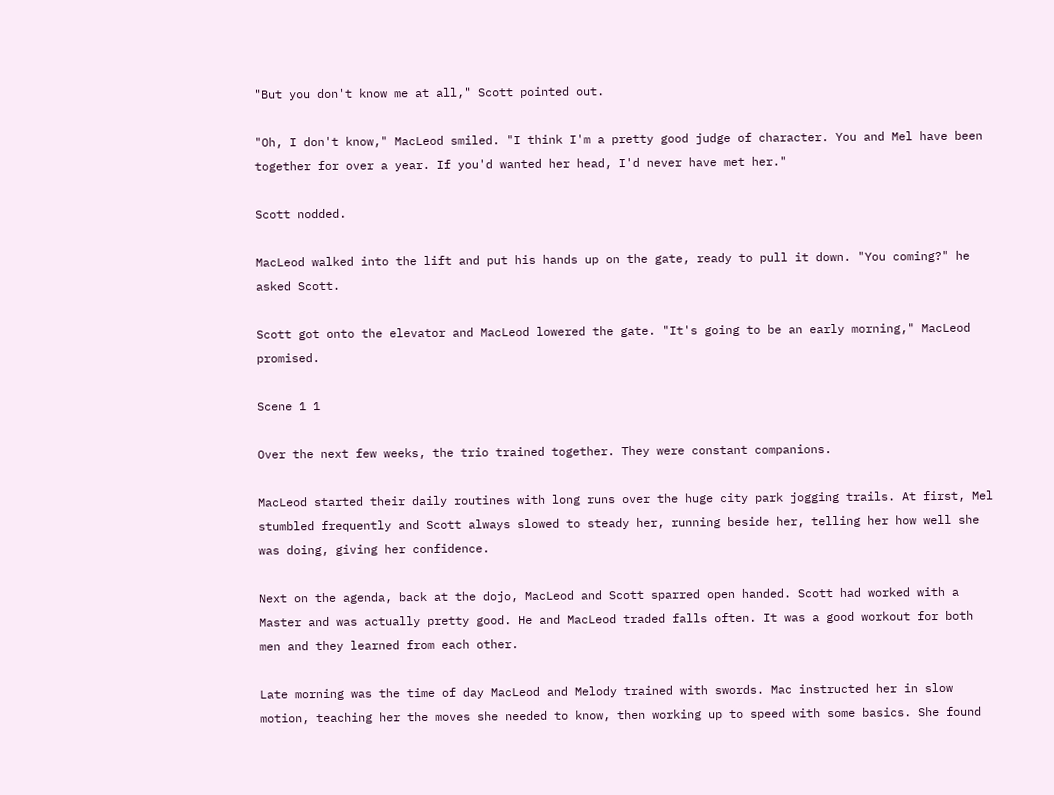"But you don't know me at all," Scott pointed out.

"Oh, I don't know," MacLeod smiled. "I think I'm a pretty good judge of character. You and Mel have been together for over a year. If you'd wanted her head, I'd never have met her."

Scott nodded.

MacLeod walked into the lift and put his hands up on the gate, ready to pull it down. "You coming?" he asked Scott.

Scott got onto the elevator and MacLeod lowered the gate. "It's going to be an early morning," MacLeod promised.

Scene 1 1

Over the next few weeks, the trio trained together. They were constant companions.

MacLeod started their daily routines with long runs over the huge city park jogging trails. At first, Mel stumbled frequently and Scott always slowed to steady her, running beside her, telling her how well she was doing, giving her confidence.

Next on the agenda, back at the dojo, MacLeod and Scott sparred open handed. Scott had worked with a Master and was actually pretty good. He and MacLeod traded falls often. It was a good workout for both men and they learned from each other.

Late morning was the time of day MacLeod and Melody trained with swords. Mac instructed her in slow motion, teaching her the moves she needed to know, then working up to speed with some basics. She found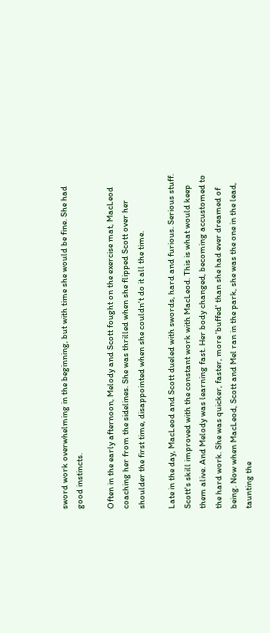sword work overwhelming in the beginning, but with time she would be fine. She had good instincts.

Often in the early afternoon, Melody and Scott fought on the exercise mat, MacLeod coaching her from the sidelines. She was thrilled when she flipped Scott over her shoulder the first time, disappointed when she couldn't do it all the time.

Late in the day, MacLeod and Scott dueled with swords, hard and furious. Serious stuff. Scott's skill improved with the constant work with MacLeod. This is what would keep them alive. And Melody was learning fast. Her body changed, becoming accustomed to the hard work. She was quicker, faster, more 'buffed' than she had ever dreamed of being. Now when MacLeod, Scott and Mel ran in the park, she was the one in the lead, taunting the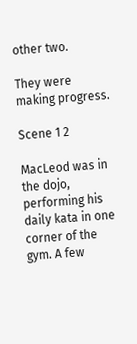other two.

They were making progress.

Scene 1 2

MacLeod was in the dojo, performing his daily kata in one corner of the gym. A few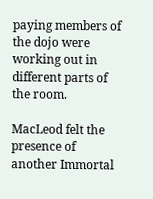paying members of the dojo were working out in different parts of the room.

MacLeod felt the presence of another Immortal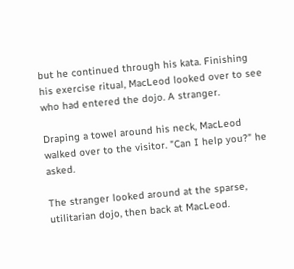but he continued through his kata. Finishing his exercise ritual, MacLeod looked over to see who had entered the dojo. A stranger.

Draping a towel around his neck, MacLeod walked over to the visitor. "Can I help you?" he asked.

The stranger looked around at the sparse, utilitarian dojo, then back at MacLeod.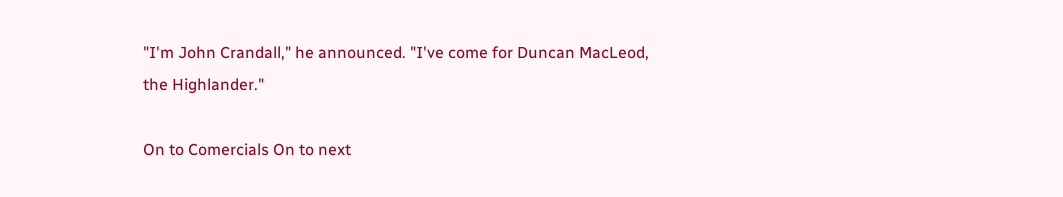"I'm John Crandall," he announced. "I've come for Duncan MacLeod, the Highlander."

On to Comercials On to next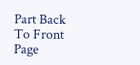Part Back To Front Page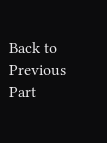Back to Previous Part